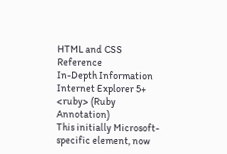HTML and CSS Reference
In-Depth Information
Internet Explorer 5+
<ruby> (Ruby Annotation)
This initially Microsoft-specific element, now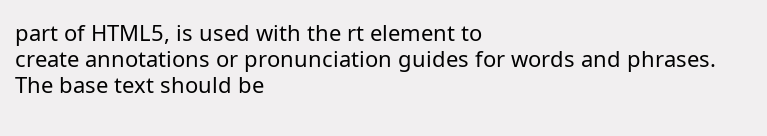part of HTML5, is used with the rt element to
create annotations or pronunciation guides for words and phrases. The base text should be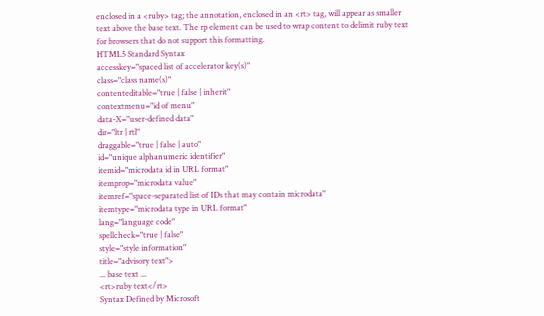enclosed in a <ruby> tag; the annotation, enclosed in an <rt> tag, will appear as smaller
text above the base text. The rp element can be used to wrap content to delimit ruby text
for browsers that do not support this formatting.
HTML5 Standard Syntax
accesskey="spaced list of accelerator key(s)"
class="class name(s)"
contenteditable="true | false | inherit"
contextmenu="id of menu"
data-X="user-defined data"
dir="ltr | rtl"
draggable="true | false | auto"
id="unique alphanumeric identifier"
itemid="microdata id in URL format"
itemprop="microdata value"
itemref="space-separated list of IDs that may contain microdata"
itemtype="microdata type in URL format"
lang="language code"
spellcheck="true | false"
style="style information"
title="advisory text">
... base text ...
<rt>ruby text</rt>
Syntax Defined by Microsoft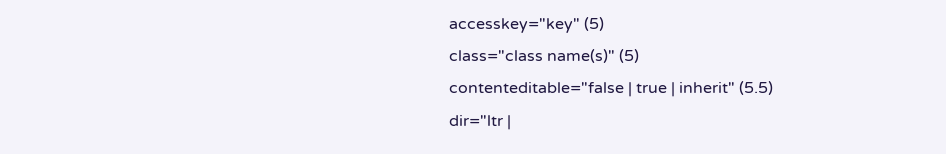accesskey="key" (5)
class="class name(s)" (5)
contenteditable="false | true | inherit" (5.5)
dir="ltr |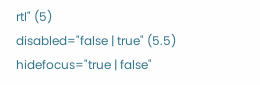rtl" (5)
disabled="false | true" (5.5)
hidefocus="true | false"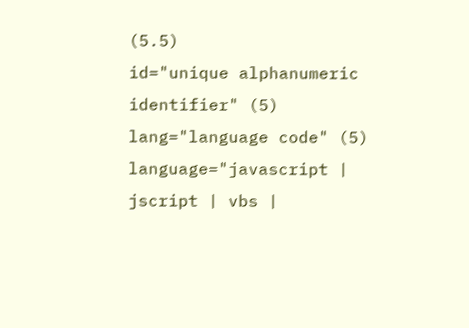(5.5)
id="unique alphanumeric identifier" (5)
lang="language code" (5)
language="javascript | jscript | vbs |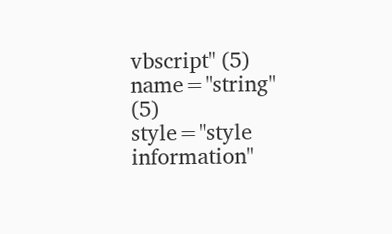vbscript" (5)
name="string" (5)
style="style information"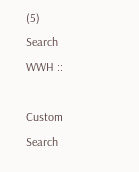(5)
Search WWH ::

Custom Search